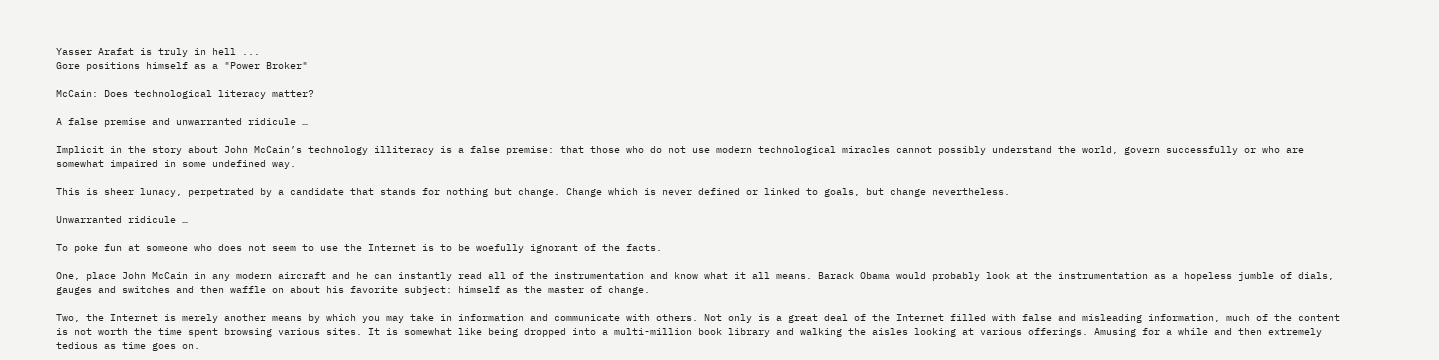Yasser Arafat is truly in hell ...
Gore positions himself as a "Power Broker"

McCain: Does technological literacy matter?

A false premise and unwarranted ridicule …

Implicit in the story about John McCain’s technology illiteracy is a false premise: that those who do not use modern technological miracles cannot possibly understand the world, govern successfully or who are somewhat impaired in some undefined way.

This is sheer lunacy, perpetrated by a candidate that stands for nothing but change. Change which is never defined or linked to goals, but change nevertheless.

Unwarranted ridicule …

To poke fun at someone who does not seem to use the Internet is to be woefully ignorant of the facts.

One, place John McCain in any modern aircraft and he can instantly read all of the instrumentation and know what it all means. Barack Obama would probably look at the instrumentation as a hopeless jumble of dials, gauges and switches and then waffle on about his favorite subject: himself as the master of change.

Two, the Internet is merely another means by which you may take in information and communicate with others. Not only is a great deal of the Internet filled with false and misleading information, much of the content is not worth the time spent browsing various sites. It is somewhat like being dropped into a multi-million book library and walking the aisles looking at various offerings. Amusing for a while and then extremely tedious as time goes on.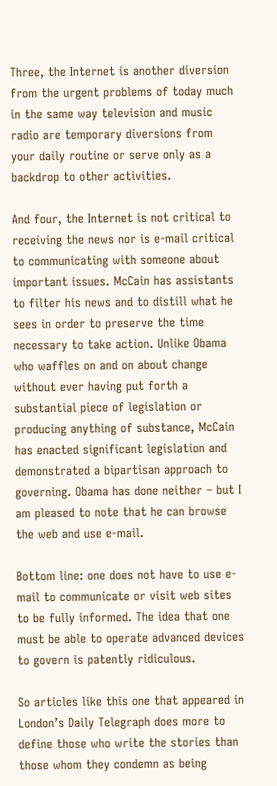Three, the Internet is another diversion from the urgent problems of today much in the same way television and music radio are temporary diversions from your daily routine or serve only as a backdrop to other activities.

And four, the Internet is not critical to receiving the news nor is e-mail critical to communicating with someone about important issues. McCain has assistants to filter his news and to distill what he sees in order to preserve the time necessary to take action. Unlike Obama who waffles on and on about change without ever having put forth a substantial piece of legislation or producing anything of substance, McCain has enacted significant legislation and demonstrated a bipartisan approach to governing. Obama has done neither – but I am pleased to note that he can browse the web and use e-mail.

Bottom line: one does not have to use e-mail to communicate or visit web sites to be fully informed. The idea that one must be able to operate advanced devices to govern is patently ridiculous.

So articles like this one that appeared in London’s Daily Telegraph does more to define those who write the stories than those whom they condemn as being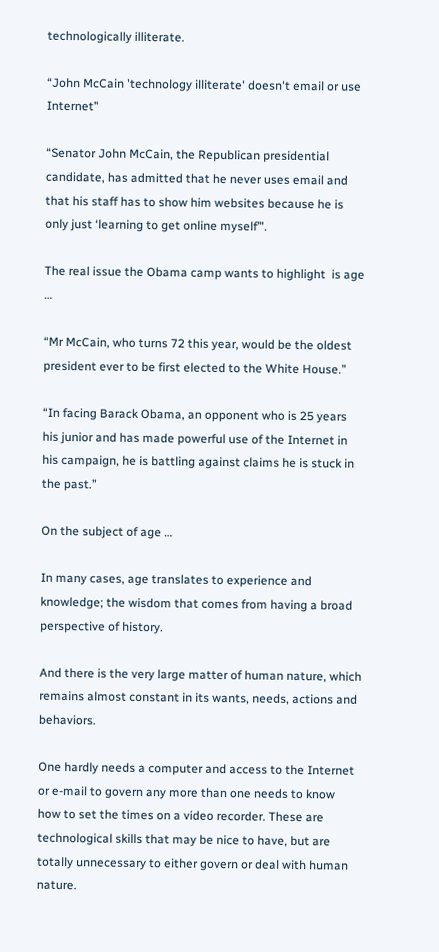technologically illiterate.

“John McCain 'technology illiterate' doesn't email or use Internet”

“Senator John McCain, the Republican presidential candidate, has admitted that he never uses email and that his staff has to show him websites because he is only just ‘learning to get online myself’".

The real issue the Obama camp wants to highlight  is age …

“Mr McCain, who turns 72 this year, would be the oldest president ever to be first elected to the White House.”

“In facing Barack Obama, an opponent who is 25 years his junior and has made powerful use of the Internet in his campaign, he is battling against claims he is stuck in the past.”

On the subject of age …

In many cases, age translates to experience and knowledge; the wisdom that comes from having a broad perspective of history.

And there is the very large matter of human nature, which remains almost constant in its wants, needs, actions and behaviors.

One hardly needs a computer and access to the Internet or e-mail to govern any more than one needs to know how to set the times on a video recorder. These are technological skills that may be nice to have, but are totally unnecessary to either govern or deal with human nature.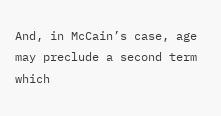And, in McCain’s case, age may preclude a second term which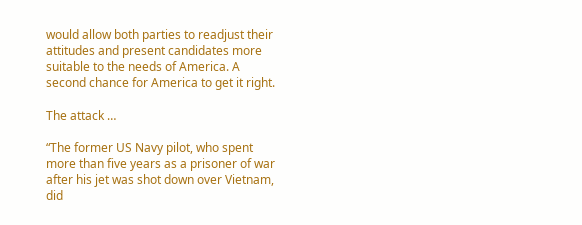would allow both parties to readjust their attitudes and present candidates more suitable to the needs of America. A second chance for America to get it right.

The attack …

“The former US Navy pilot, who spent more than five years as a prisoner of war after his jet was shot down over Vietnam, did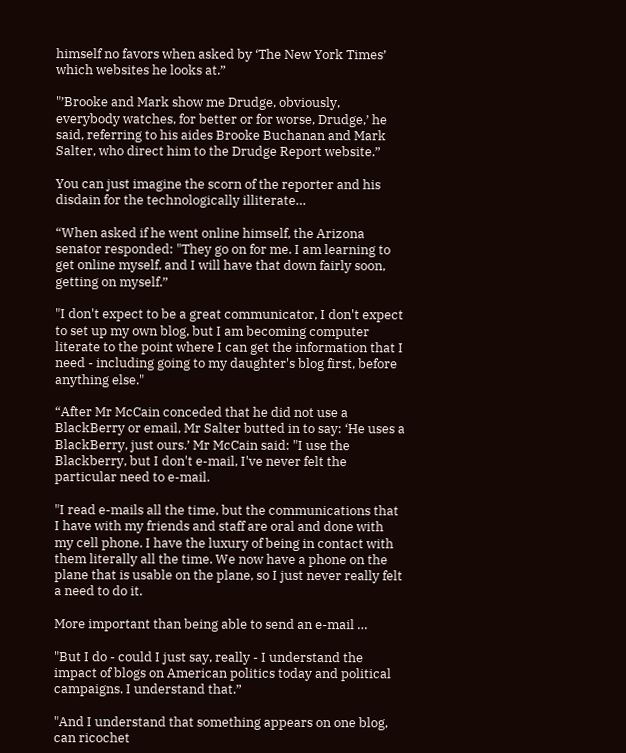himself no favors when asked by ‘The New York Times’ which websites he looks at.”

"’Brooke and Mark show me Drudge, obviously, everybody watches, for better or for worse, Drudge,’ he said, referring to his aides Brooke Buchanan and Mark Salter, who direct him to the Drudge Report website.”

You can just imagine the scorn of the reporter and his disdain for the technologically illiterate…

“When asked if he went online himself, the Arizona senator responded: "They go on for me. I am learning to get online myself, and I will have that down fairly soon, getting on myself.”

"I don't expect to be a great communicator, I don't expect to set up my own blog, but I am becoming computer literate to the point where I can get the information that I need - including going to my daughter's blog first, before anything else."

“After Mr McCain conceded that he did not use a BlackBerry or email, Mr Salter butted in to say: ‘He uses a BlackBerry, just ours.’ Mr McCain said: "I use the Blackberry, but I don't e-mail, I've never felt the particular need to e-mail.

"I read e-mails all the time, but the communications that I have with my friends and staff are oral and done with my cell phone. I have the luxury of being in contact with them literally all the time. We now have a phone on the plane that is usable on the plane, so I just never really felt a need to do it.

More important than being able to send an e-mail …

"But I do - could I just say, really - I understand the impact of blogs on American politics today and political campaigns. I understand that.”

"And I understand that something appears on one blog, can ricochet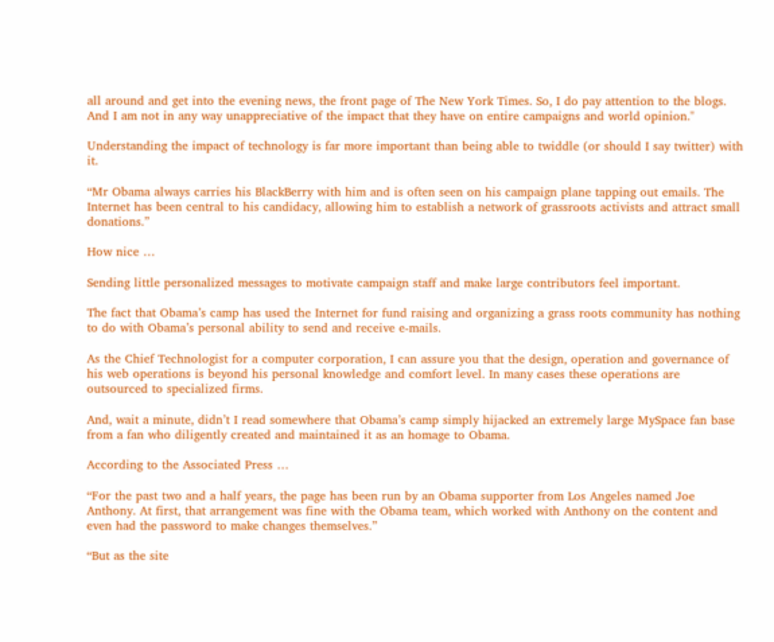all around and get into the evening news, the front page of The New York Times. So, I do pay attention to the blogs. And I am not in any way unappreciative of the impact that they have on entire campaigns and world opinion."

Understanding the impact of technology is far more important than being able to twiddle (or should I say twitter) with it.

“Mr Obama always carries his BlackBerry with him and is often seen on his campaign plane tapping out emails. The Internet has been central to his candidacy, allowing him to establish a network of grassroots activists and attract small donations.”

How nice …

Sending little personalized messages to motivate campaign staff and make large contributors feel important.

The fact that Obama’s camp has used the Internet for fund raising and organizing a grass roots community has nothing to do with Obama’s personal ability to send and receive e-mails.

As the Chief Technologist for a computer corporation, I can assure you that the design, operation and governance of his web operations is beyond his personal knowledge and comfort level. In many cases these operations are outsourced to specialized firms.

And, wait a minute, didn’t I read somewhere that Obama’s camp simply hijacked an extremely large MySpace fan base from a fan who diligently created and maintained it as an homage to Obama.

According to the Associated Press …

“For the past two and a half years, the page has been run by an Obama supporter from Los Angeles named Joe Anthony. At first, that arrangement was fine with the Obama team, which worked with Anthony on the content and even had the password to make changes themselves.”

“But as the site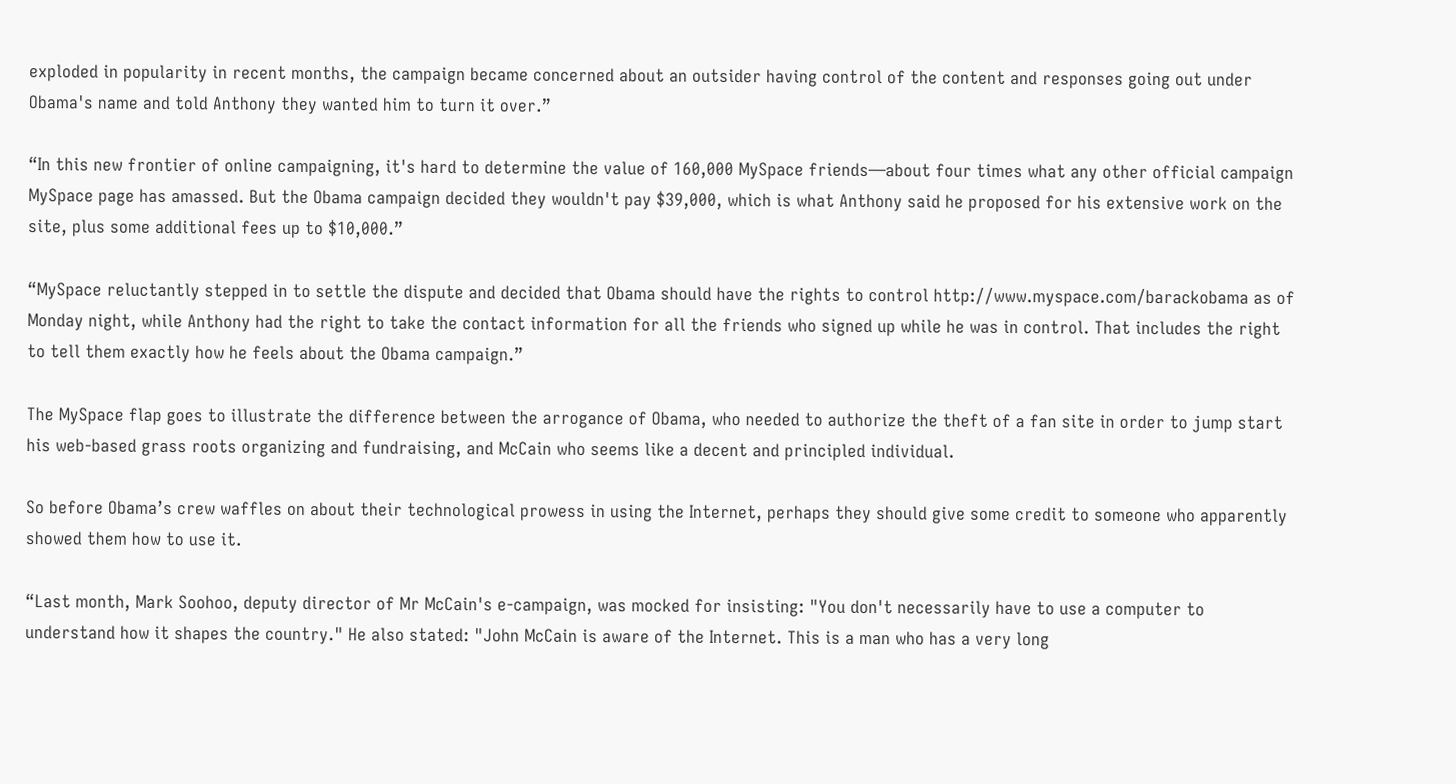exploded in popularity in recent months, the campaign became concerned about an outsider having control of the content and responses going out under Obama's name and told Anthony they wanted him to turn it over.”

“In this new frontier of online campaigning, it's hard to determine the value of 160,000 MySpace friends—about four times what any other official campaign MySpace page has amassed. But the Obama campaign decided they wouldn't pay $39,000, which is what Anthony said he proposed for his extensive work on the site, plus some additional fees up to $10,000.”

“MySpace reluctantly stepped in to settle the dispute and decided that Obama should have the rights to control http://www.myspace.com/barackobama as of Monday night, while Anthony had the right to take the contact information for all the friends who signed up while he was in control. That includes the right to tell them exactly how he feels about the Obama campaign.”

The MySpace flap goes to illustrate the difference between the arrogance of Obama, who needed to authorize the theft of a fan site in order to jump start his web-based grass roots organizing and fundraising, and McCain who seems like a decent and principled individual.

So before Obama’s crew waffles on about their technological prowess in using the Internet, perhaps they should give some credit to someone who apparently showed them how to use it.

“Last month, Mark Soohoo, deputy director of Mr McCain's e-campaign, was mocked for insisting: "You don't necessarily have to use a computer to understand how it shapes the country." He also stated: "John McCain is aware of the Internet. This is a man who has a very long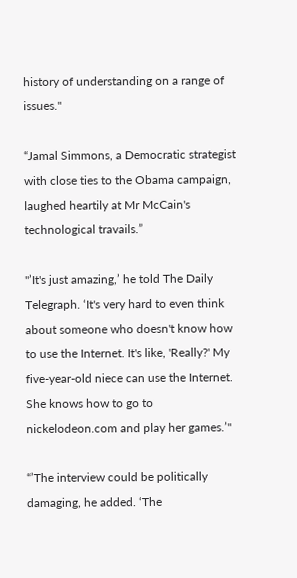history of understanding on a range of issues."

“Jamal Simmons, a Democratic strategist with close ties to the Obama campaign, laughed heartily at Mr McCain's technological travails.”

"’It's just amazing,’ he told The Daily Telegraph. ‘It's very hard to even think about someone who doesn't know how to use the Internet. It's like, 'Really?' My five-year-old niece can use the Internet. She knows how to go to nickelodeon.com and play her games.’"

“’The interview could be politically damaging, he added. ‘The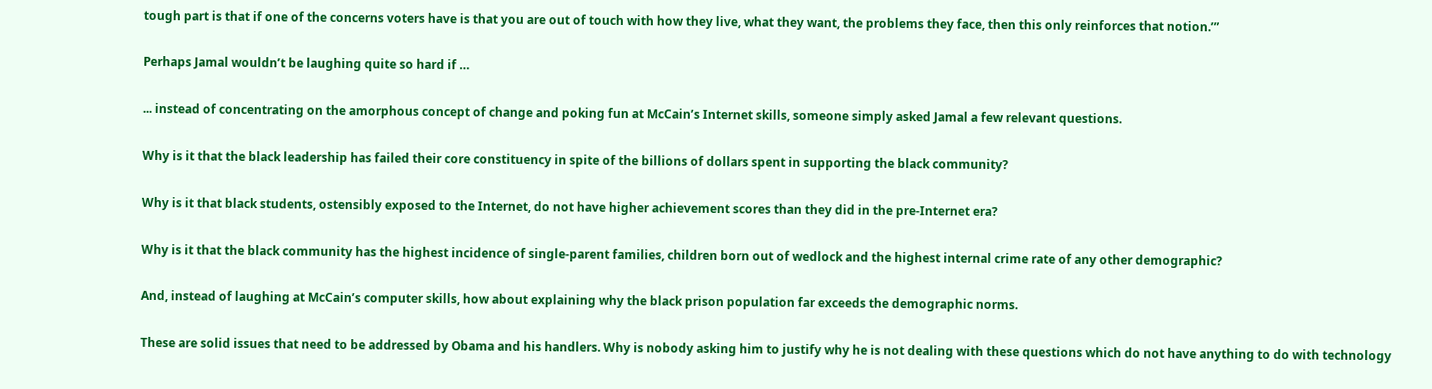tough part is that if one of the concerns voters have is that you are out of touch with how they live, what they want, the problems they face, then this only reinforces that notion.’”

Perhaps Jamal wouldn’t be laughing quite so hard if …

... instead of concentrating on the amorphous concept of change and poking fun at McCain’s Internet skills, someone simply asked Jamal a few relevant questions.

Why is it that the black leadership has failed their core constituency in spite of the billions of dollars spent in supporting the black community?

Why is it that black students, ostensibly exposed to the Internet, do not have higher achievement scores than they did in the pre-Internet era?

Why is it that the black community has the highest incidence of single-parent families, children born out of wedlock and the highest internal crime rate of any other demographic?

And, instead of laughing at McCain’s computer skills, how about explaining why the black prison population far exceeds the demographic norms.

These are solid issues that need to be addressed by Obama and his handlers. Why is nobody asking him to justify why he is not dealing with these questions which do not have anything to do with technology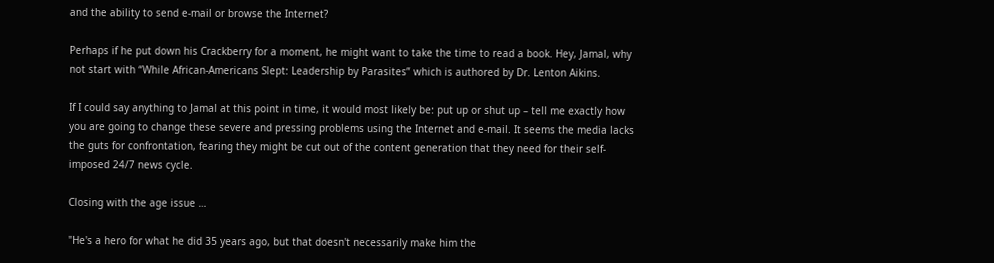and the ability to send e-mail or browse the Internet?

Perhaps if he put down his Crackberry for a moment, he might want to take the time to read a book. Hey, Jamal, why not start with “While African-Americans Slept: Leadership by Parasites” which is authored by Dr. Lenton Aikins.

If I could say anything to Jamal at this point in time, it would most likely be: put up or shut up – tell me exactly how you are going to change these severe and pressing problems using the Internet and e-mail. It seems the media lacks the guts for confrontation, fearing they might be cut out of the content generation that they need for their self-imposed 24/7 news cycle.

Closing with the age issue …

"He's a hero for what he did 35 years ago, but that doesn't necessarily make him the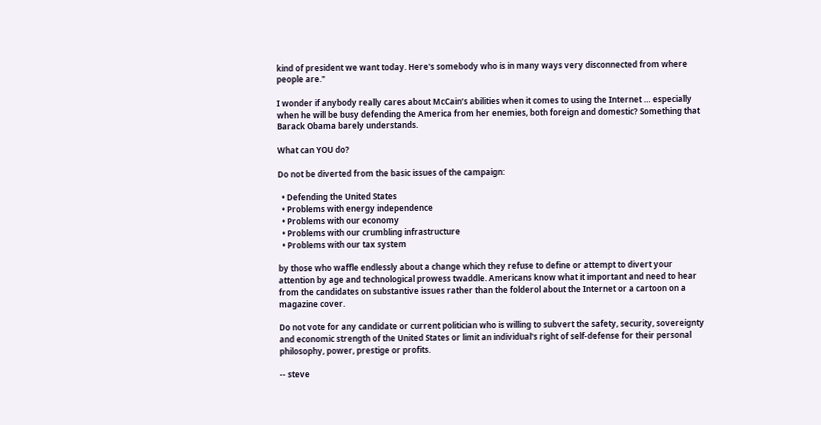kind of president we want today. Here's somebody who is in many ways very disconnected from where people are."

I wonder if anybody really cares about McCain’s abilities when it comes to using the Internet … especially when he will be busy defending the America from her enemies, both foreign and domestic? Something that Barack Obama barely understands.

What can YOU do?

Do not be diverted from the basic issues of the campaign:

  • Defending the United States
  • Problems with energy independence
  • Problems with our economy
  • Problems with our crumbling infrastructure
  • Problems with our tax system

by those who waffle endlessly about a change which they refuse to define or attempt to divert your attention by age and technological prowess twaddle. Americans know what it important and need to hear from the candidates on substantive issues rather than the folderol about the Internet or a cartoon on a magazine cover.

Do not vote for any candidate or current politician who is willing to subvert the safety, security, sovereignty and economic strength of the United States or limit an individual's right of self-defense for their personal philosophy, power, prestige or profits.

-- steve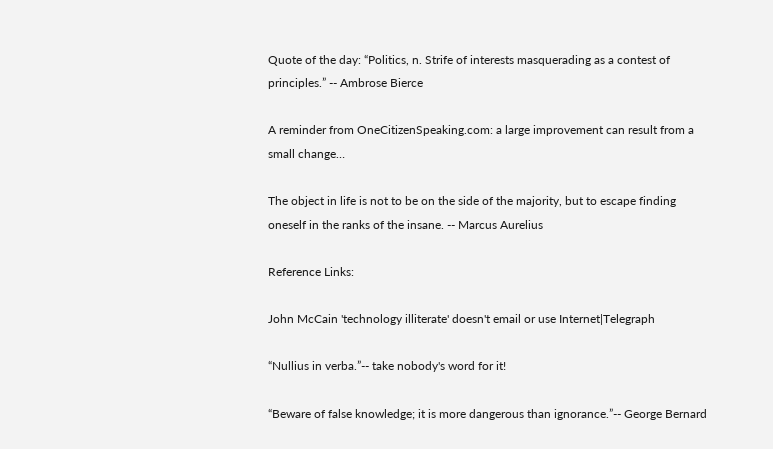Quote of the day: “Politics, n. Strife of interests masquerading as a contest of principles.” -- Ambrose Bierce

A reminder from OneCitizenSpeaking.com: a large improvement can result from a small change…

The object in life is not to be on the side of the majority, but to escape finding oneself in the ranks of the insane. -- Marcus Aurelius

Reference Links:

John McCain 'technology illiterate' doesn't email or use Internet|Telegraph

“Nullius in verba.”-- take nobody's word for it!

“Beware of false knowledge; it is more dangerous than ignorance.”-- George Bernard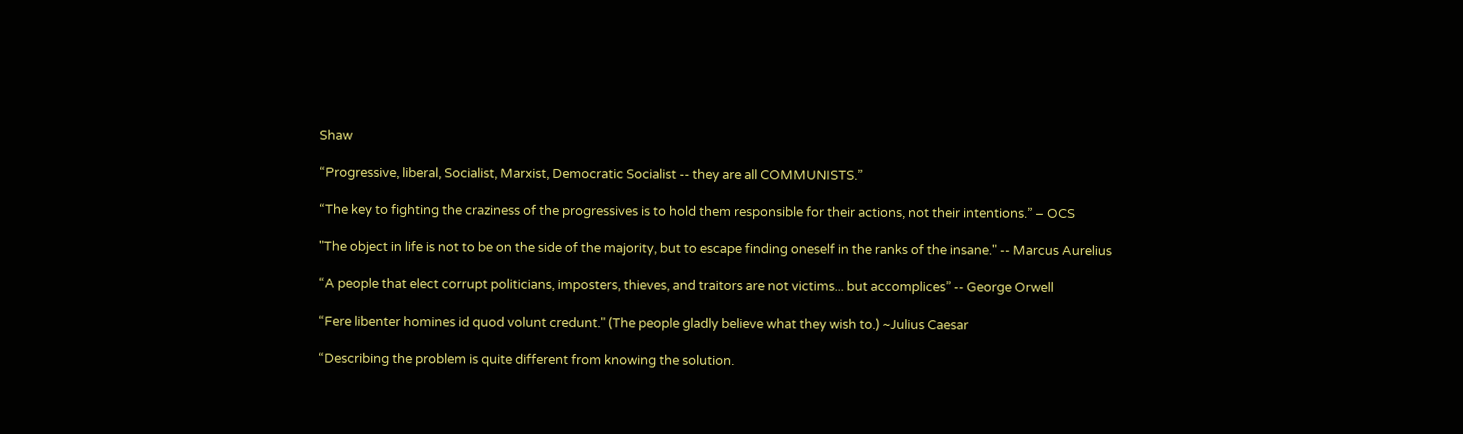Shaw

“Progressive, liberal, Socialist, Marxist, Democratic Socialist -- they are all COMMUNISTS.”

“The key to fighting the craziness of the progressives is to hold them responsible for their actions, not their intentions.” – OCS

"The object in life is not to be on the side of the majority, but to escape finding oneself in the ranks of the insane." -- Marcus Aurelius

“A people that elect corrupt politicians, imposters, thieves, and traitors are not victims... but accomplices” -- George Orwell

“Fere libenter homines id quod volunt credunt." (The people gladly believe what they wish to.) ~Julius Caesar

“Describing the problem is quite different from knowing the solution.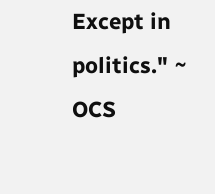Except in politics." ~ OCS